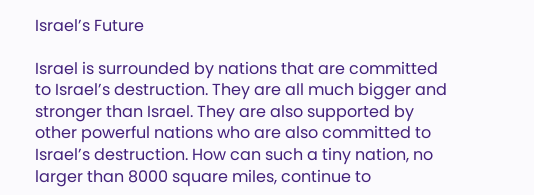Israel’s Future

Israel is surrounded by nations that are committed to Israel’s destruction. They are all much bigger and stronger than Israel. They are also supported by other powerful nations who are also committed to Israel’s destruction. How can such a tiny nation, no larger than 8000 square miles, continue to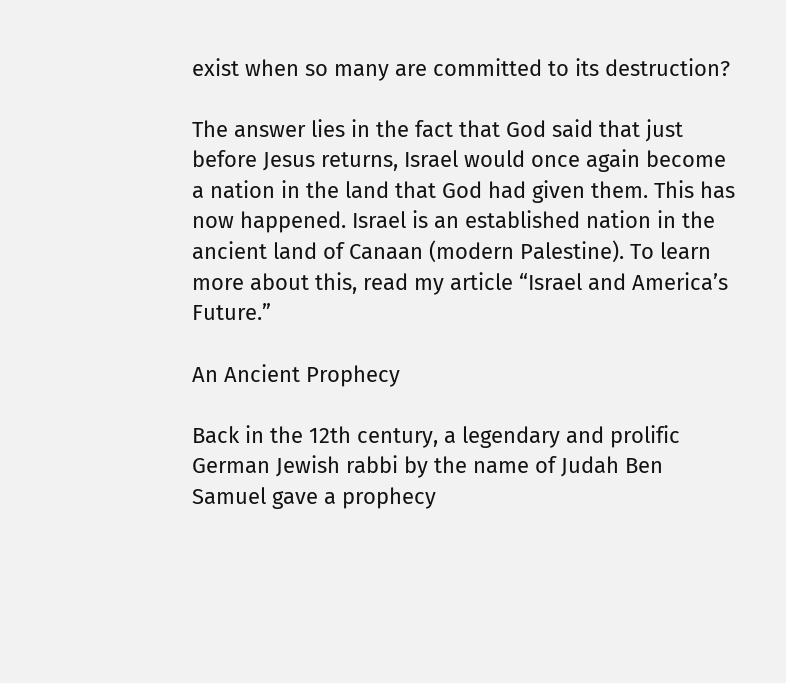exist when so many are committed to its destruction?

The answer lies in the fact that God said that just before Jesus returns, Israel would once again become a nation in the land that God had given them. This has now happened. Israel is an established nation in the ancient land of Canaan (modern Palestine). To learn more about this, read my article “Israel and America’s Future.”

An Ancient Prophecy

Back in the 12th century, a legendary and prolific German Jewish rabbi by the name of Judah Ben Samuel gave a prophecy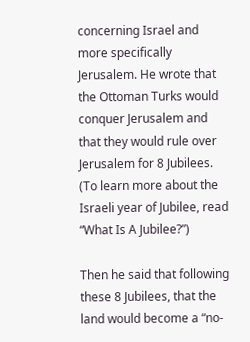concerning Israel and more specifically Jerusalem. He wrote that the Ottoman Turks would conquer Jerusalem and that they would rule over Jerusalem for 8 Jubilees. (To learn more about the Israeli year of Jubilee, read “What Is A Jubilee?”)

Then he said that following these 8 Jubilees, that the land would become a “no-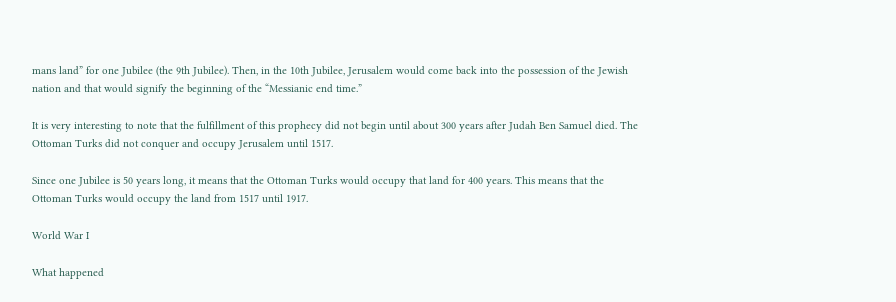mans land” for one Jubilee (the 9th Jubilee). Then, in the 10th Jubilee, Jerusalem would come back into the possession of the Jewish nation and that would signify the beginning of the “Messianic end time.”

It is very interesting to note that the fulfillment of this prophecy did not begin until about 300 years after Judah Ben Samuel died. The Ottoman Turks did not conquer and occupy Jerusalem until 1517.

Since one Jubilee is 50 years long, it means that the Ottoman Turks would occupy that land for 400 years. This means that the Ottoman Turks would occupy the land from 1517 until 1917.

World War I

What happened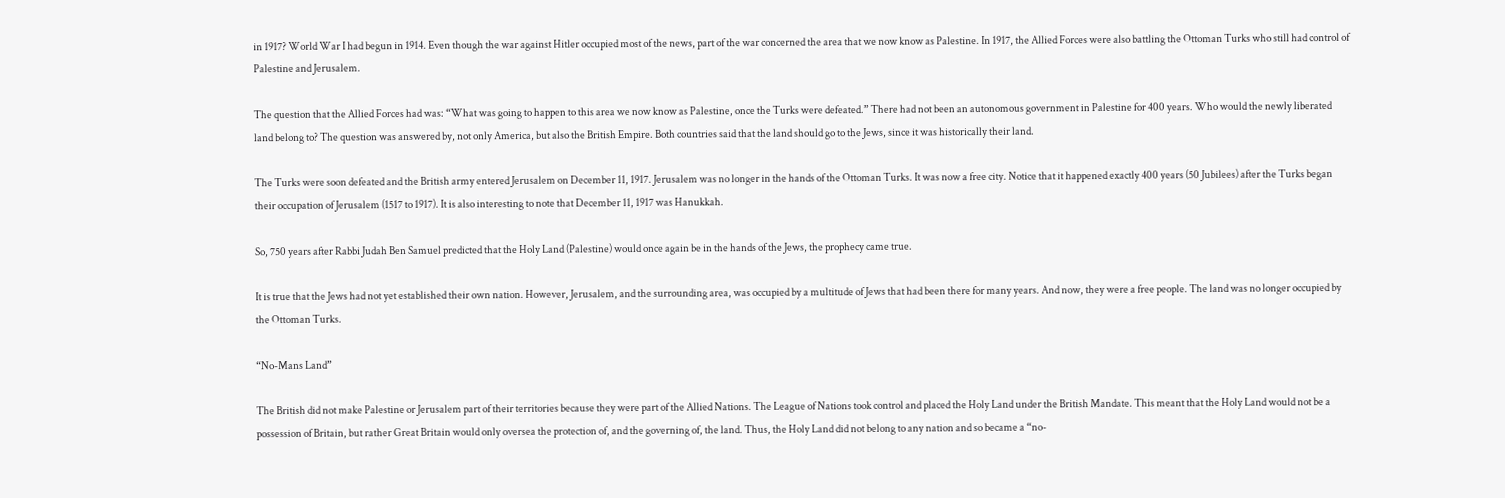in 1917? World War I had begun in 1914. Even though the war against Hitler occupied most of the news, part of the war concerned the area that we now know as Palestine. In 1917, the Allied Forces were also battling the Ottoman Turks who still had control of Palestine and Jerusalem.

The question that the Allied Forces had was: “What was going to happen to this area we now know as Palestine, once the Turks were defeated.” There had not been an autonomous government in Palestine for 400 years. Who would the newly liberated land belong to? The question was answered by, not only America, but also the British Empire. Both countries said that the land should go to the Jews, since it was historically their land.

The Turks were soon defeated and the British army entered Jerusalem on December 11, 1917. Jerusalem was no longer in the hands of the Ottoman Turks. It was now a free city. Notice that it happened exactly 400 years (50 Jubilees) after the Turks began their occupation of Jerusalem (1517 to 1917). It is also interesting to note that December 11, 1917 was Hanukkah.

So, 750 years after Rabbi Judah Ben Samuel predicted that the Holy Land (Palestine) would once again be in the hands of the Jews, the prophecy came true.

It is true that the Jews had not yet established their own nation. However, Jerusalem, and the surrounding area, was occupied by a multitude of Jews that had been there for many years. And now, they were a free people. The land was no longer occupied by the Ottoman Turks.

“No-Mans Land”

The British did not make Palestine or Jerusalem part of their territories because they were part of the Allied Nations. The League of Nations took control and placed the Holy Land under the British Mandate. This meant that the Holy Land would not be a possession of Britain, but rather Great Britain would only oversea the protection of, and the governing of, the land. Thus, the Holy Land did not belong to any nation and so became a “no-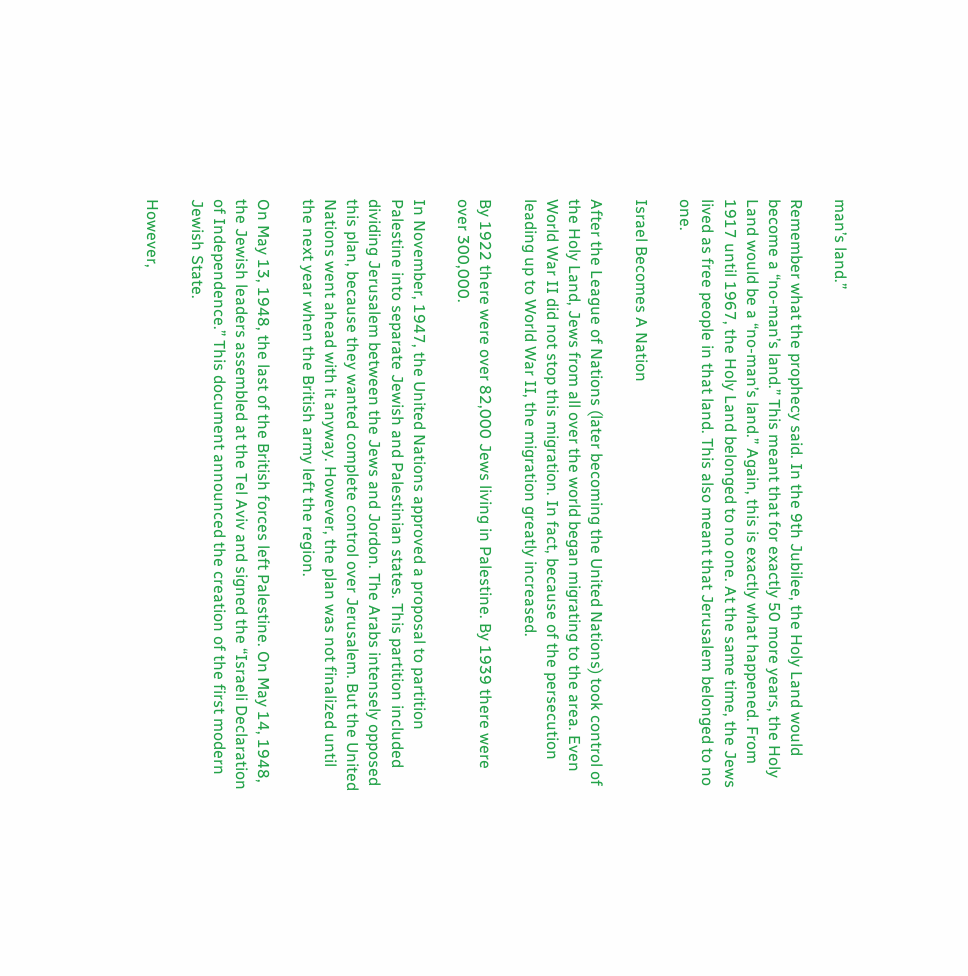man’s land.”

Remember what the prophecy said. In the 9th Jubilee, the Holy Land would become a “no-man’s land.” This meant that for exactly 50 more years, the Holy Land would be a “no-man’s land.” Again, this is exactly what happened. From 1917 until 1967, the Holy Land belonged to no one. At the same time, the Jews lived as free people in that land. This also meant that Jerusalem belonged to no one.

Israel Becomes A Nation

After the League of Nations (later becoming the United Nations) took control of the Holy Land, Jews from all over the world began migrating to the area. Even World War II did not stop this migration. In fact, because of the persecution leading up to World War II, the migration greatly increased.

By 1922 there were over 82,000 Jews living in Palestine. By 1939 there were over 300,000.

In November, 1947, the United Nations approved a proposal to partition Palestine into separate Jewish and Palestinian states. This partition included dividing Jerusalem between the Jews and Jordon. The Arabs intensely opposed this plan, because they wanted complete control over Jerusalem. But the United Nations went ahead with it anyway. However, the plan was not finalized until the next year when the British army left the region.

On May 13, 1948, the last of the British forces left Palestine. On May 14, 1948, the Jewish leaders assembled at the Tel Aviv and signed the “Israeli Declaration of Independence.” This document announced the creation of the first modern Jewish State.

However,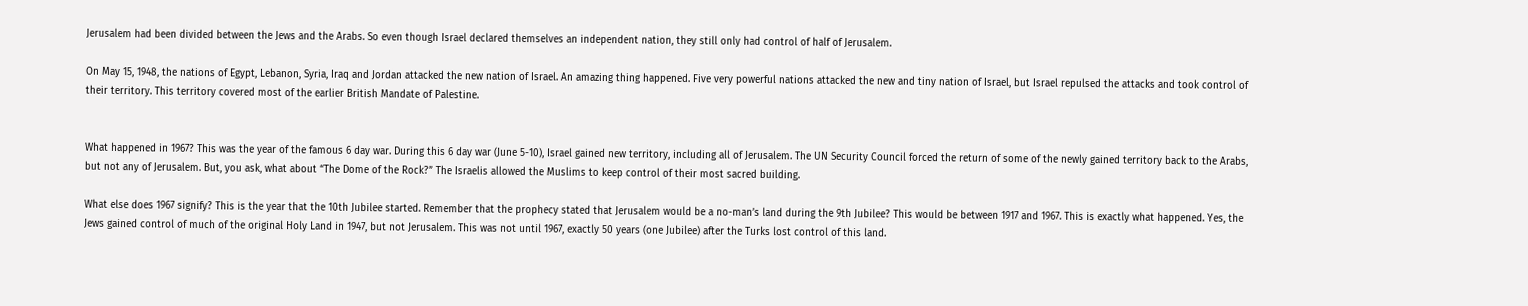Jerusalem had been divided between the Jews and the Arabs. So even though Israel declared themselves an independent nation, they still only had control of half of Jerusalem.

On May 15, 1948, the nations of Egypt, Lebanon, Syria, Iraq and Jordan attacked the new nation of Israel. An amazing thing happened. Five very powerful nations attacked the new and tiny nation of Israel, but Israel repulsed the attacks and took control of their territory. This territory covered most of the earlier British Mandate of Palestine.


What happened in 1967? This was the year of the famous 6 day war. During this 6 day war (June 5-10), Israel gained new territory, including all of Jerusalem. The UN Security Council forced the return of some of the newly gained territory back to the Arabs, but not any of Jerusalem. But, you ask, what about “The Dome of the Rock?” The Israelis allowed the Muslims to keep control of their most sacred building.

What else does 1967 signify? This is the year that the 10th Jubilee started. Remember that the prophecy stated that Jerusalem would be a no-man’s land during the 9th Jubilee? This would be between 1917 and 1967. This is exactly what happened. Yes, the Jews gained control of much of the original Holy Land in 1947, but not Jerusalem. This was not until 1967, exactly 50 years (one Jubilee) after the Turks lost control of this land.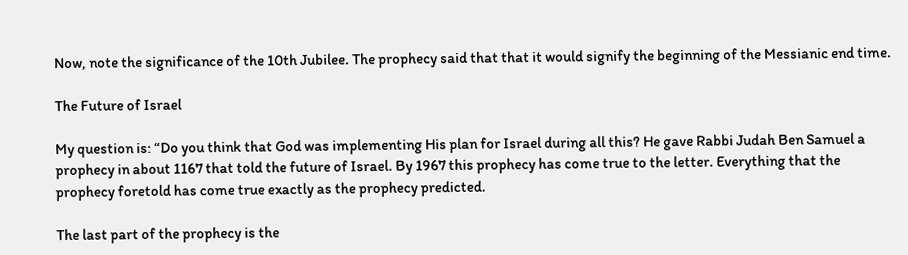Now, note the significance of the 10th Jubilee. The prophecy said that that it would signify the beginning of the Messianic end time.

The Future of Israel

My question is: “Do you think that God was implementing His plan for Israel during all this? He gave Rabbi Judah Ben Samuel a prophecy in about 1167 that told the future of Israel. By 1967 this prophecy has come true to the letter. Everything that the prophecy foretold has come true exactly as the prophecy predicted.

The last part of the prophecy is the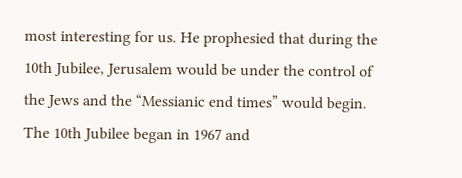most interesting for us. He prophesied that during the 10th Jubilee, Jerusalem would be under the control of the Jews and the “Messianic end times” would begin. The 10th Jubilee began in 1967 and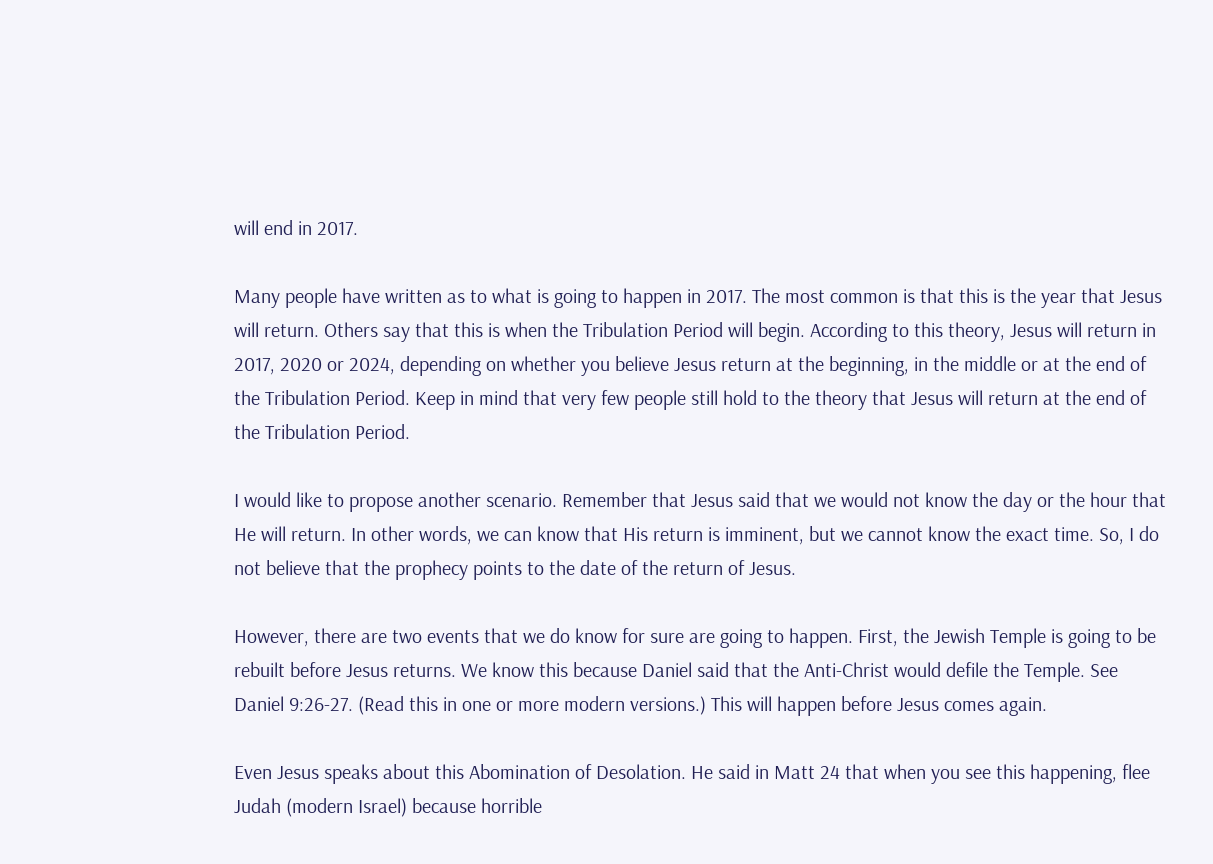will end in 2017.

Many people have written as to what is going to happen in 2017. The most common is that this is the year that Jesus will return. Others say that this is when the Tribulation Period will begin. According to this theory, Jesus will return in 2017, 2020 or 2024, depending on whether you believe Jesus return at the beginning, in the middle or at the end of the Tribulation Period. Keep in mind that very few people still hold to the theory that Jesus will return at the end of the Tribulation Period.

I would like to propose another scenario. Remember that Jesus said that we would not know the day or the hour that He will return. In other words, we can know that His return is imminent, but we cannot know the exact time. So, I do not believe that the prophecy points to the date of the return of Jesus.

However, there are two events that we do know for sure are going to happen. First, the Jewish Temple is going to be rebuilt before Jesus returns. We know this because Daniel said that the Anti-Christ would defile the Temple. See Daniel 9:26-27. (Read this in one or more modern versions.) This will happen before Jesus comes again.

Even Jesus speaks about this Abomination of Desolation. He said in Matt 24 that when you see this happening, flee Judah (modern Israel) because horrible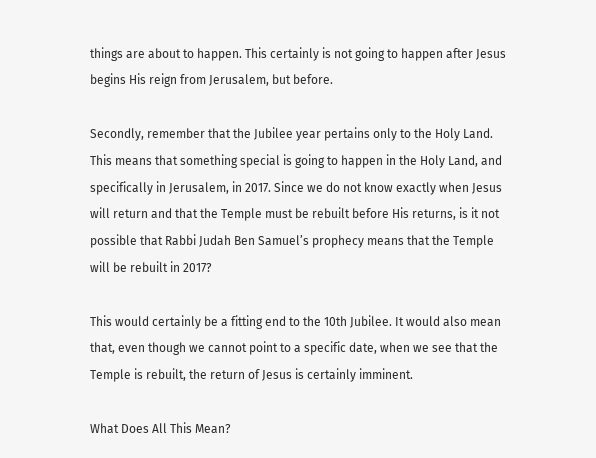things are about to happen. This certainly is not going to happen after Jesus begins His reign from Jerusalem, but before.

Secondly, remember that the Jubilee year pertains only to the Holy Land. This means that something special is going to happen in the Holy Land, and specifically in Jerusalem, in 2017. Since we do not know exactly when Jesus will return and that the Temple must be rebuilt before His returns, is it not possible that Rabbi Judah Ben Samuel’s prophecy means that the Temple will be rebuilt in 2017?

This would certainly be a fitting end to the 10th Jubilee. It would also mean that, even though we cannot point to a specific date, when we see that the Temple is rebuilt, the return of Jesus is certainly imminent.

What Does All This Mean?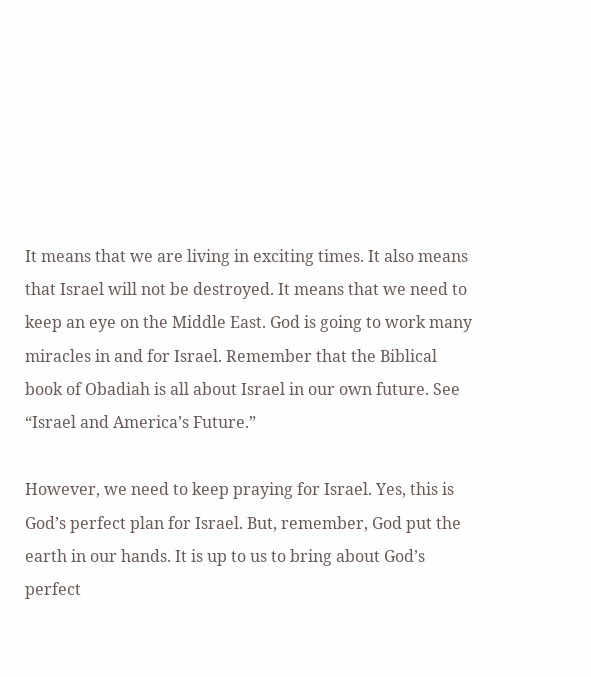It means that we are living in exciting times. It also means that Israel will not be destroyed. It means that we need to keep an eye on the Middle East. God is going to work many miracles in and for Israel. Remember that the Biblical book of Obadiah is all about Israel in our own future. See “Israel and America’s Future.”

However, we need to keep praying for Israel. Yes, this is God’s perfect plan for Israel. But, remember, God put the earth in our hands. It is up to us to bring about God’s perfect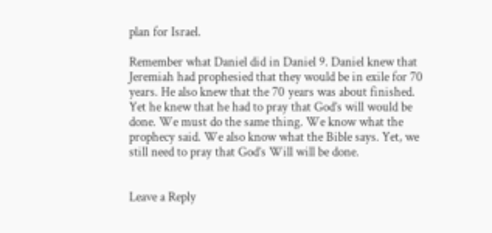plan for Israel.

Remember what Daniel did in Daniel 9. Daniel knew that Jeremiah had prophesied that they would be in exile for 70 years. He also knew that the 70 years was about finished. Yet he knew that he had to pray that God’s will would be done. We must do the same thing. We know what the prophecy said. We also know what the Bible says. Yet, we still need to pray that God’s Will will be done.


Leave a Reply